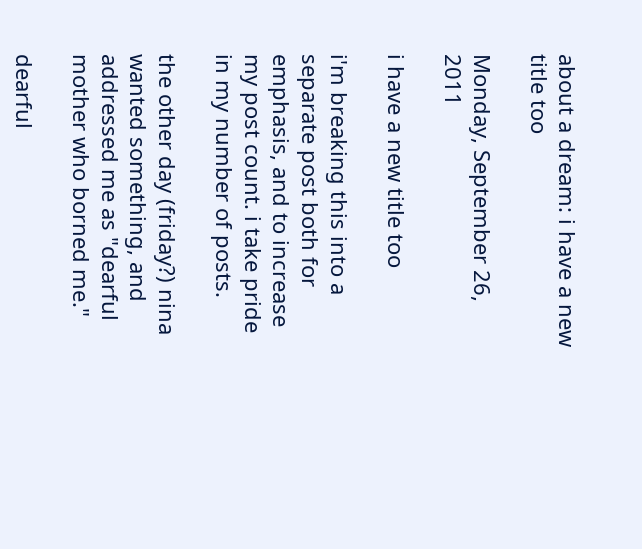about a dream: i have a new title too

Monday, September 26, 2011

i have a new title too

i'm breaking this into a separate post both for emphasis, and to increase my post count. i take pride in my number of posts.

the other day (friday?) nina wanted something, and addressed me as "dearful mother who borned me."

dearful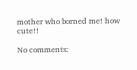mother who borned me! how cute!!

No comments: